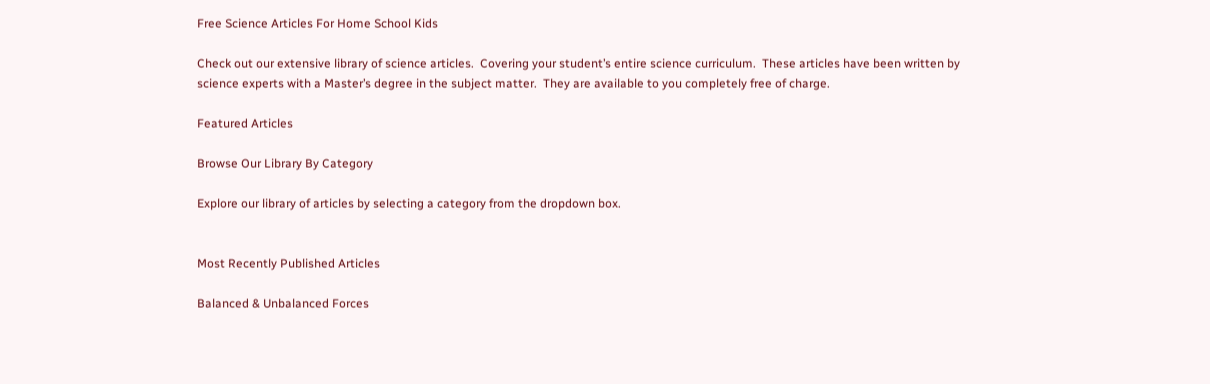Free Science Articles For Home School Kids

Check out our extensive library of science articles.  Covering your student’s entire science curriculum.  These articles have been written by science experts with a Master’s degree in the subject matter.  They are available to you completely free of charge.

Featured Articles

Browse Our Library By Category

Explore our library of articles by selecting a category from the dropdown box.


Most Recently Published Articles

Balanced & Unbalanced Forces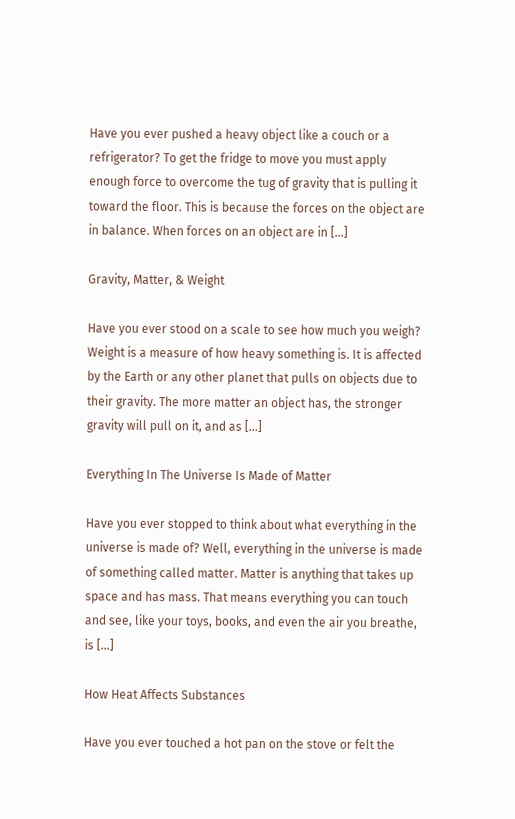Have you ever pushed a heavy object like a couch or a refrigerator? To get the fridge to move you must apply enough force to overcome the tug of gravity that is pulling it toward the floor. This is because the forces on the object are in balance. When forces on an object are in […]

Gravity, Matter, & Weight

Have you ever stood on a scale to see how much you weigh? Weight is a measure of how heavy something is. It is affected by the Earth or any other planet that pulls on objects due to their gravity. The more matter an object has, the stronger gravity will pull on it, and as […]

Everything In The Universe Is Made of Matter

Have you ever stopped to think about what everything in the universe is made of? Well, everything in the universe is made of something called matter. Matter is anything that takes up space and has mass. That means everything you can touch and see, like your toys, books, and even the air you breathe, is […]

How Heat Affects Substances

Have you ever touched a hot pan on the stove or felt the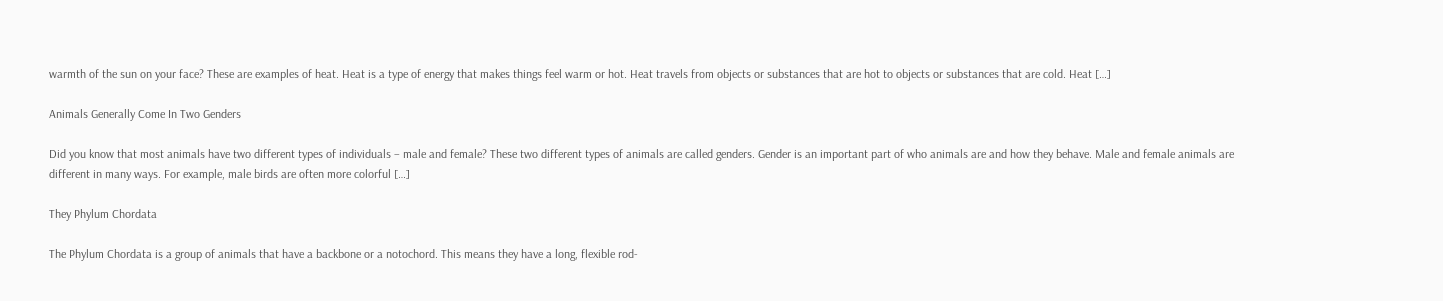warmth of the sun on your face? These are examples of heat. Heat is a type of energy that makes things feel warm or hot. Heat travels from objects or substances that are hot to objects or substances that are cold. Heat […]

Animals Generally Come In Two Genders

Did you know that most animals have two different types of individuals – male and female? These two different types of animals are called genders. Gender is an important part of who animals are and how they behave. Male and female animals are different in many ways. For example, male birds are often more colorful […]

They Phylum Chordata

The Phylum Chordata is a group of animals that have a backbone or a notochord. This means they have a long, flexible rod-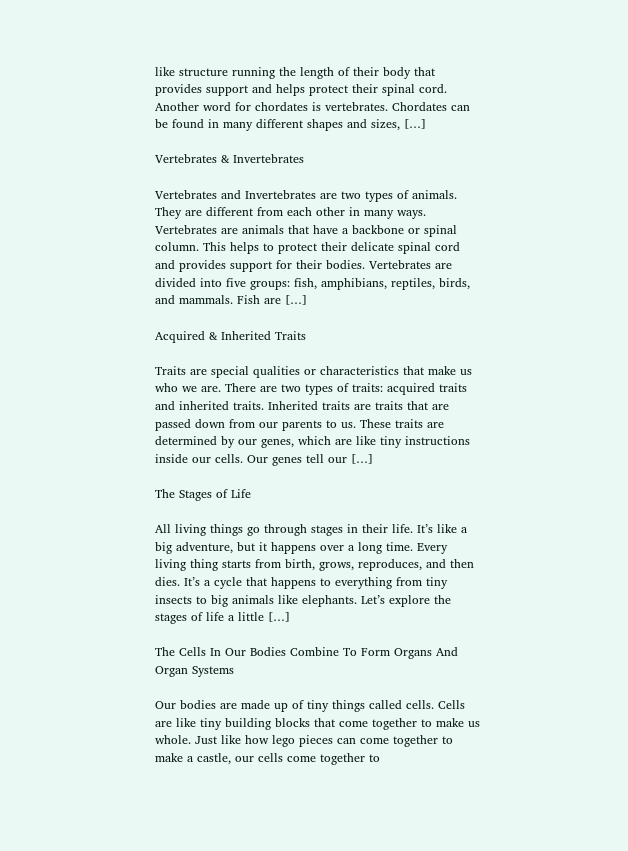like structure running the length of their body that provides support and helps protect their spinal cord. Another word for chordates is vertebrates. Chordates can be found in many different shapes and sizes, […]

Vertebrates & Invertebrates

Vertebrates and Invertebrates are two types of animals. They are different from each other in many ways. Vertebrates are animals that have a backbone or spinal column. This helps to protect their delicate spinal cord and provides support for their bodies. Vertebrates are divided into five groups: fish, amphibians, reptiles, birds, and mammals. Fish are […]

Acquired & Inherited Traits

Traits are special qualities or characteristics that make us who we are. There are two types of traits: acquired traits and inherited traits. Inherited traits are traits that are passed down from our parents to us. These traits are determined by our genes, which are like tiny instructions inside our cells. Our genes tell our […]

The Stages of Life

All living things go through stages in their life. It’s like a big adventure, but it happens over a long time. Every living thing starts from birth, grows, reproduces, and then dies. It’s a cycle that happens to everything from tiny insects to big animals like elephants. Let’s explore the stages of life a little […]

The Cells In Our Bodies Combine To Form Organs And Organ Systems

Our bodies are made up of tiny things called cells. Cells are like tiny building blocks that come together to make us whole. Just like how lego pieces can come together to make a castle, our cells come together to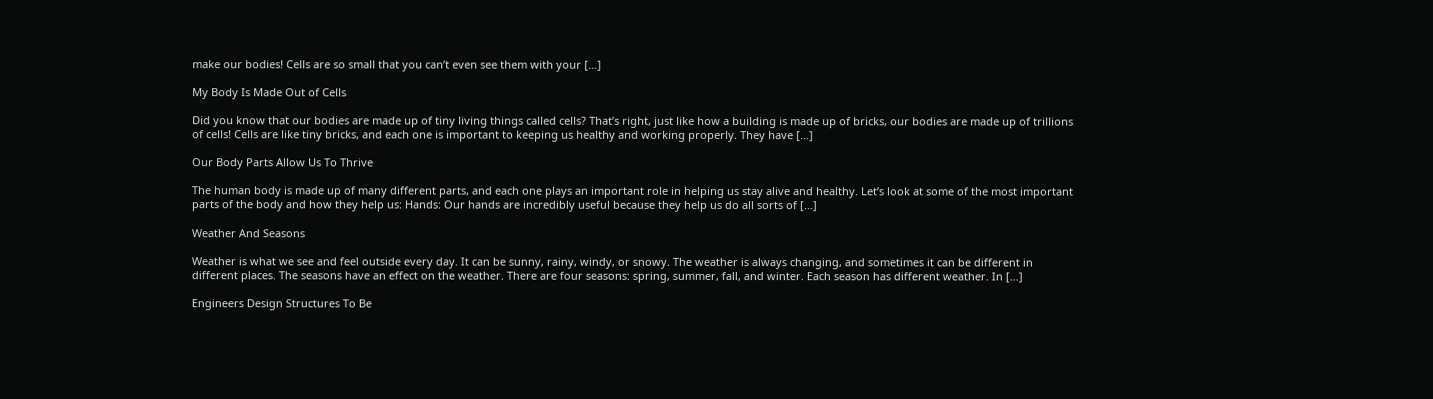make our bodies! Cells are so small that you can’t even see them with your […]

My Body Is Made Out of Cells

Did you know that our bodies are made up of tiny living things called cells? That’s right, just like how a building is made up of bricks, our bodies are made up of trillions of cells! Cells are like tiny bricks, and each one is important to keeping us healthy and working properly. They have […]

Our Body Parts Allow Us To Thrive

The human body is made up of many different parts, and each one plays an important role in helping us stay alive and healthy. Let’s look at some of the most important parts of the body and how they help us: Hands: Our hands are incredibly useful because they help us do all sorts of […]

Weather And Seasons

Weather is what we see and feel outside every day. It can be sunny, rainy, windy, or snowy. The weather is always changing, and sometimes it can be different in different places. The seasons have an effect on the weather. There are four seasons: spring, summer, fall, and winter. Each season has different weather. In […]

Engineers Design Structures To Be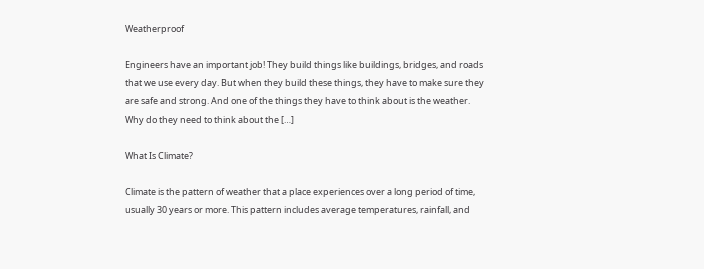Weatherproof

Engineers have an important job! They build things like buildings, bridges, and roads that we use every day. But when they build these things, they have to make sure they are safe and strong. And one of the things they have to think about is the weather. Why do they need to think about the […]

What Is Climate?

Climate is the pattern of weather that a place experiences over a long period of time, usually 30 years or more. This pattern includes average temperatures, rainfall, and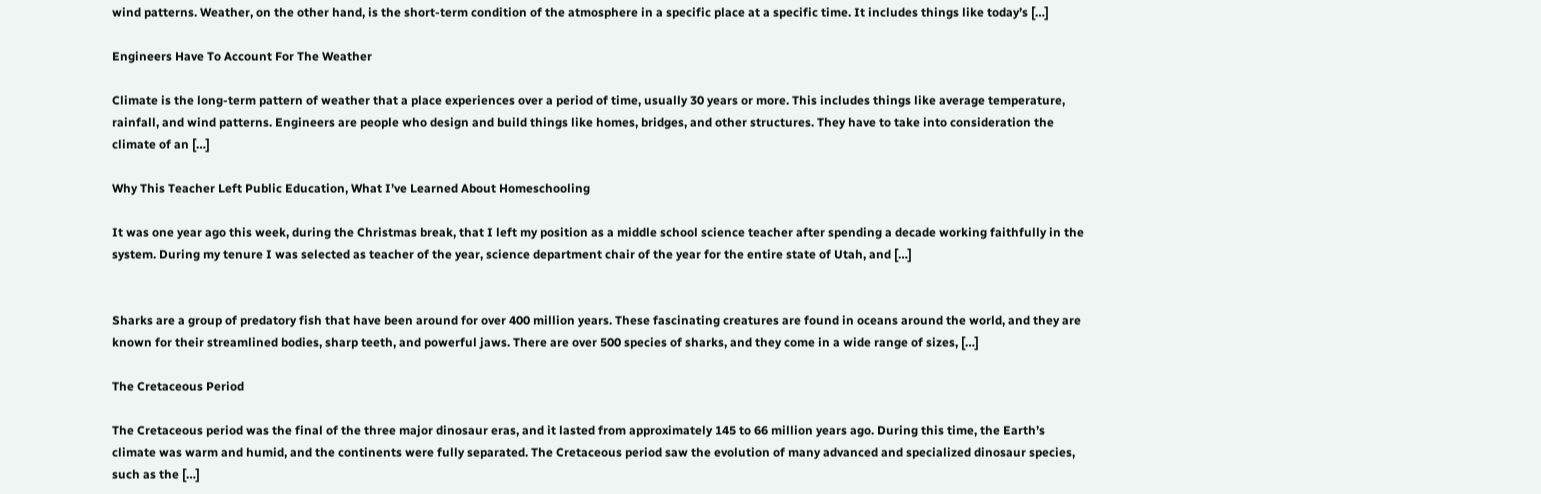wind patterns. Weather, on the other hand, is the short-term condition of the atmosphere in a specific place at a specific time. It includes things like today’s […]

Engineers Have To Account For The Weather

Climate is the long-term pattern of weather that a place experiences over a period of time, usually 30 years or more. This includes things like average temperature, rainfall, and wind patterns. Engineers are people who design and build things like homes, bridges, and other structures. They have to take into consideration the climate of an […]

Why This Teacher Left Public Education, What I’ve Learned About Homeschooling

It was one year ago this week, during the Christmas break, that I left my position as a middle school science teacher after spending a decade working faithfully in the system. During my tenure I was selected as teacher of the year, science department chair of the year for the entire state of Utah, and […]


Sharks are a group of predatory fish that have been around for over 400 million years. These fascinating creatures are found in oceans around the world, and they are known for their streamlined bodies, sharp teeth, and powerful jaws. There are over 500 species of sharks, and they come in a wide range of sizes, […]

The Cretaceous Period

The Cretaceous period was the final of the three major dinosaur eras, and it lasted from approximately 145 to 66 million years ago. During this time, the Earth’s climate was warm and humid, and the continents were fully separated. The Cretaceous period saw the evolution of many advanced and specialized dinosaur species, such as the […]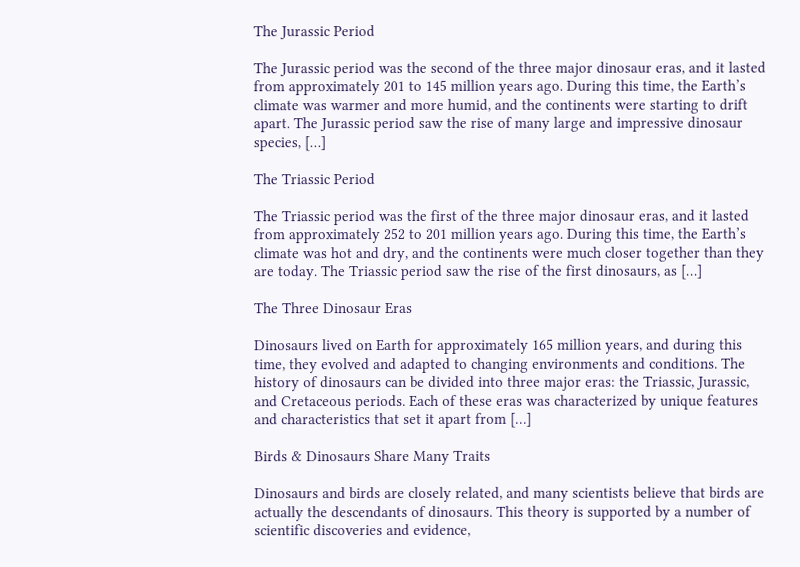The Jurassic Period

The Jurassic period was the second of the three major dinosaur eras, and it lasted from approximately 201 to 145 million years ago. During this time, the Earth’s climate was warmer and more humid, and the continents were starting to drift apart. The Jurassic period saw the rise of many large and impressive dinosaur species, […]

The Triassic Period

The Triassic period was the first of the three major dinosaur eras, and it lasted from approximately 252 to 201 million years ago. During this time, the Earth’s climate was hot and dry, and the continents were much closer together than they are today. The Triassic period saw the rise of the first dinosaurs, as […]

The Three Dinosaur Eras

Dinosaurs lived on Earth for approximately 165 million years, and during this time, they evolved and adapted to changing environments and conditions. The history of dinosaurs can be divided into three major eras: the Triassic, Jurassic, and Cretaceous periods. Each of these eras was characterized by unique features and characteristics that set it apart from […]

Birds & Dinosaurs Share Many Traits

Dinosaurs and birds are closely related, and many scientists believe that birds are actually the descendants of dinosaurs. This theory is supported by a number of scientific discoveries and evidence,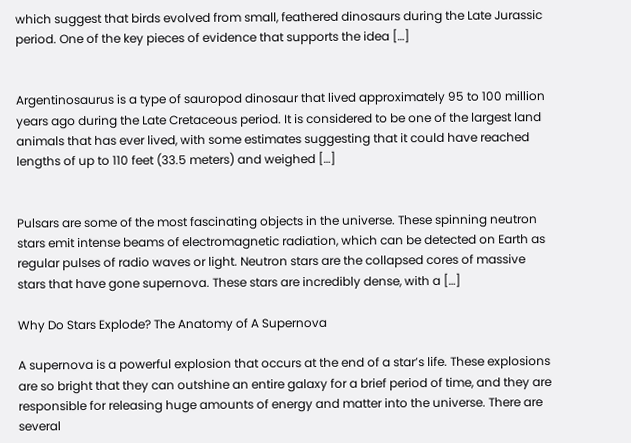which suggest that birds evolved from small, feathered dinosaurs during the Late Jurassic period. One of the key pieces of evidence that supports the idea […]


Argentinosaurus is a type of sauropod dinosaur that lived approximately 95 to 100 million years ago during the Late Cretaceous period. It is considered to be one of the largest land animals that has ever lived, with some estimates suggesting that it could have reached lengths of up to 110 feet (33.5 meters) and weighed […]


Pulsars are some of the most fascinating objects in the universe. These spinning neutron stars emit intense beams of electromagnetic radiation, which can be detected on Earth as regular pulses of radio waves or light. Neutron stars are the collapsed cores of massive stars that have gone supernova. These stars are incredibly dense, with a […]

Why Do Stars Explode? The Anatomy of A Supernova

A supernova is a powerful explosion that occurs at the end of a star’s life. These explosions are so bright that they can outshine an entire galaxy for a brief period of time, and they are responsible for releasing huge amounts of energy and matter into the universe. There are several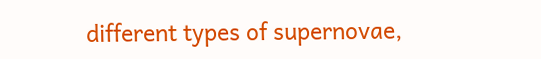different types of supernovae,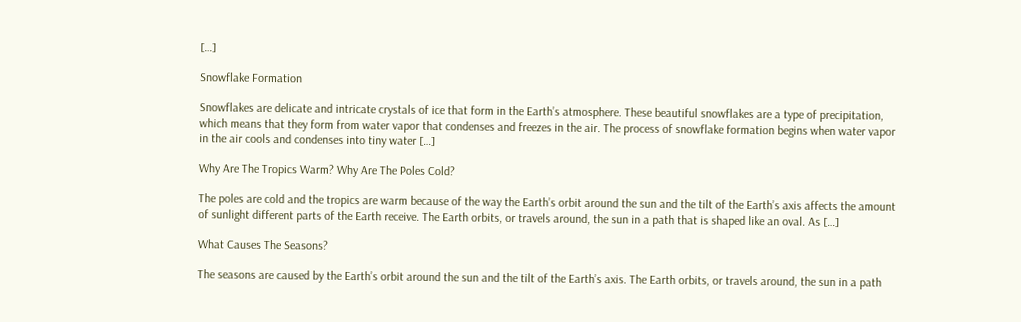[…]

Snowflake Formation

Snowflakes are delicate and intricate crystals of ice that form in the Earth’s atmosphere. These beautiful snowflakes are a type of precipitation, which means that they form from water vapor that condenses and freezes in the air. The process of snowflake formation begins when water vapor in the air cools and condenses into tiny water […]

Why Are The Tropics Warm? Why Are The Poles Cold?

The poles are cold and the tropics are warm because of the way the Earth’s orbit around the sun and the tilt of the Earth’s axis affects the amount of sunlight different parts of the Earth receive. The Earth orbits, or travels around, the sun in a path that is shaped like an oval. As […]

What Causes The Seasons?

The seasons are caused by the Earth’s orbit around the sun and the tilt of the Earth’s axis. The Earth orbits, or travels around, the sun in a path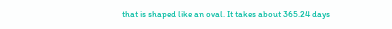that is shaped like an oval. It takes about 365.24 days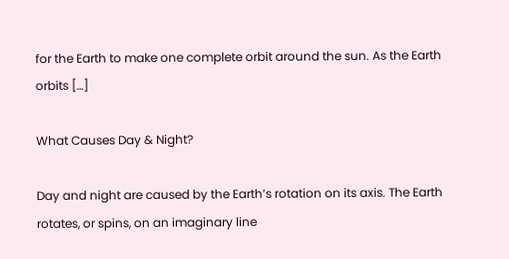for the Earth to make one complete orbit around the sun. As the Earth orbits […]

What Causes Day & Night?

Day and night are caused by the Earth’s rotation on its axis. The Earth rotates, or spins, on an imaginary line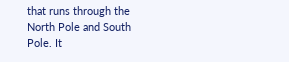that runs through the North Pole and South Pole. It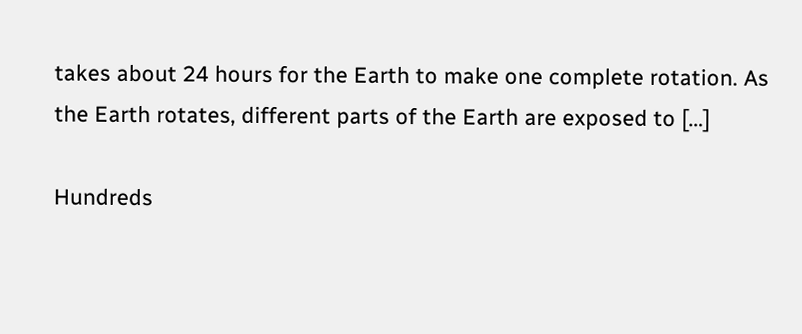takes about 24 hours for the Earth to make one complete rotation. As the Earth rotates, different parts of the Earth are exposed to […]

Hundreds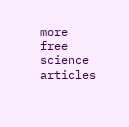more free science articles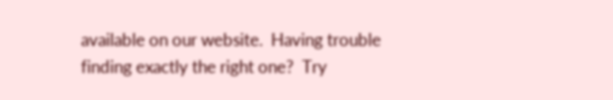available on our website.  Having trouble finding exactly the right one?  Try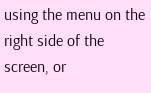using the menu on the right side of the screen, or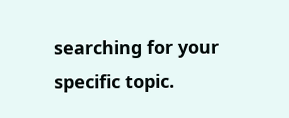searching for your specific topic.